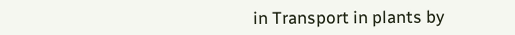in Transport in plants by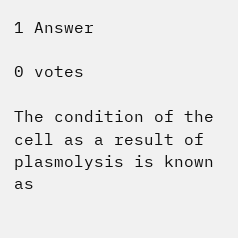1 Answer

0 votes

The condition of the cell as a result of plasmolysis is known as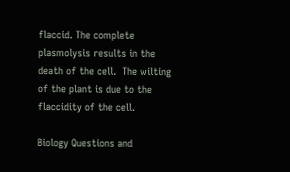flaccid. The complete plasmolysis results in the death of the cell.  The wilting of the plant is due to the flaccidity of the cell.

Biology Questions and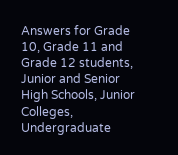Answers for Grade 10, Grade 11 and Grade 12 students, Junior and Senior High Schools, Junior Colleges, Undergraduate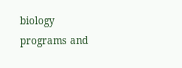biology programs and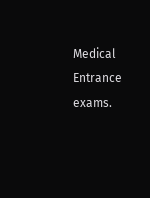Medical Entrance exams.